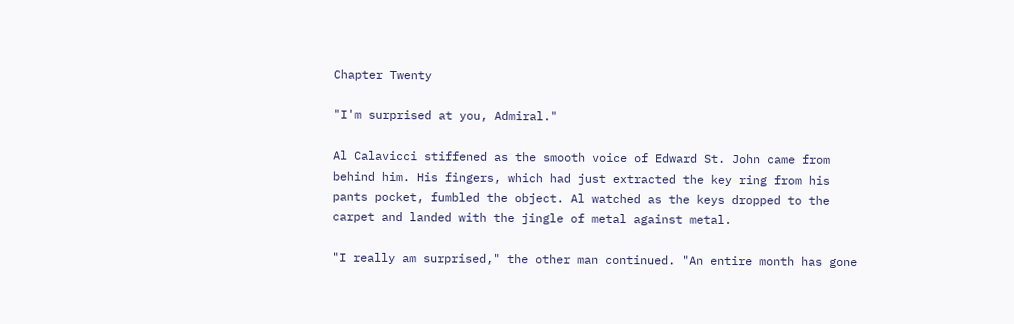Chapter Twenty

"I'm surprised at you, Admiral."

Al Calavicci stiffened as the smooth voice of Edward St. John came from
behind him. His fingers, which had just extracted the key ring from his
pants pocket, fumbled the object. Al watched as the keys dropped to the
carpet and landed with the jingle of metal against metal.

"I really am surprised," the other man continued. "An entire month has gone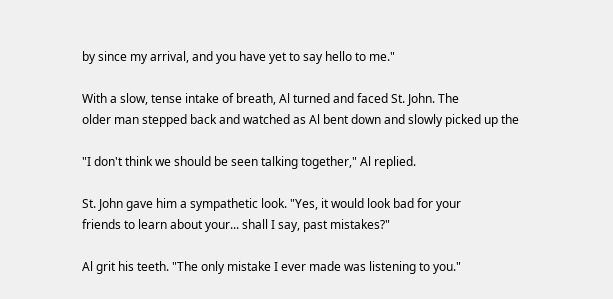by since my arrival, and you have yet to say hello to me."

With a slow, tense intake of breath, Al turned and faced St. John. The
older man stepped back and watched as Al bent down and slowly picked up the

"I don't think we should be seen talking together," Al replied.

St. John gave him a sympathetic look. "Yes, it would look bad for your
friends to learn about your... shall I say, past mistakes?"

Al grit his teeth. "The only mistake I ever made was listening to you."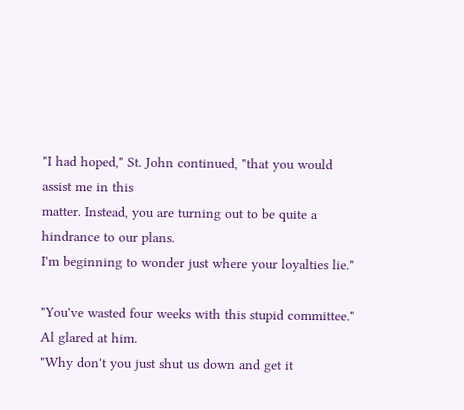"I had hoped," St. John continued, "that you would assist me in this
matter. Instead, you are turning out to be quite a hindrance to our plans.
I'm beginning to wonder just where your loyalties lie."

"You've wasted four weeks with this stupid committee." Al glared at him.
"Why don't you just shut us down and get it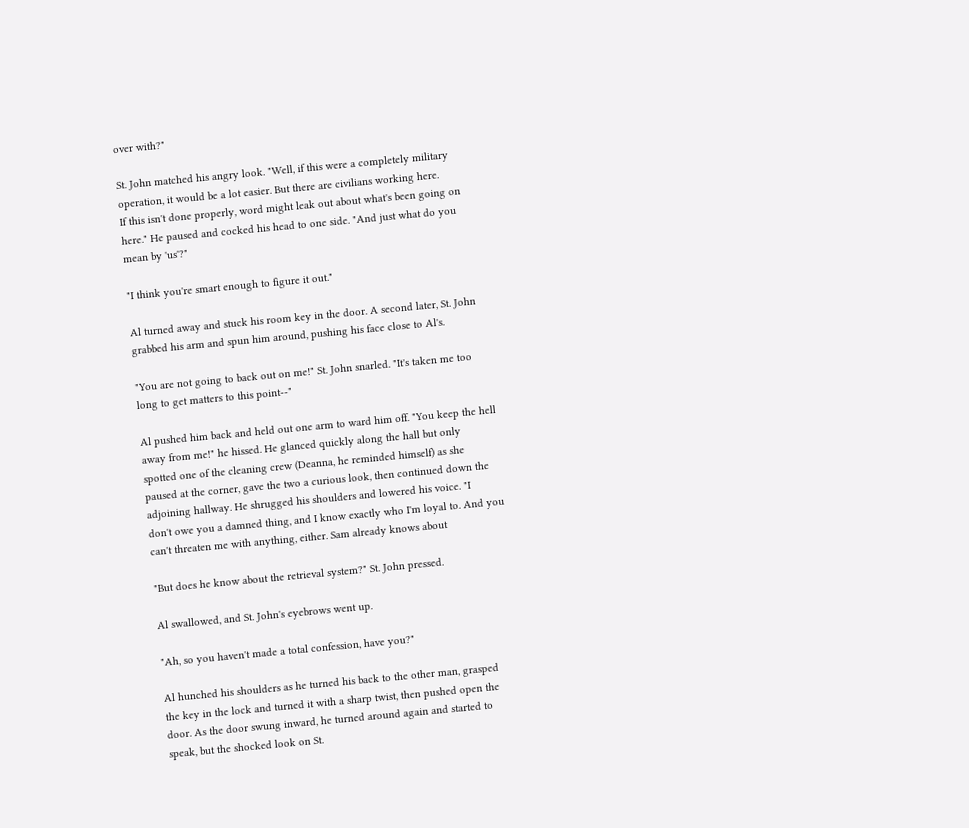over with?"

St. John matched his angry look. "Well, if this were a completely military
operation, it would be a lot easier. But there are civilians working here.
If this isn't done properly, word might leak out about what's been going on
here." He paused and cocked his head to one side. "And just what do you
mean by 'us'?"

"I think you're smart enough to figure it out."

Al turned away and stuck his room key in the door. A second later, St. John
grabbed his arm and spun him around, pushing his face close to Al's.

"You are not going to back out on me!" St. John snarled. "It's taken me too
long to get matters to this point--"

Al pushed him back and held out one arm to ward him off. "You keep the hell
away from me!" he hissed. He glanced quickly along the hall but only
spotted one of the cleaning crew (Deanna, he reminded himself) as she
paused at the corner, gave the two a curious look, then continued down the
adjoining hallway. He shrugged his shoulders and lowered his voice. "I
don't owe you a damned thing, and I know exactly who I'm loyal to. And you
can't threaten me with anything, either. Sam already knows about

"But does he know about the retrieval system?" St. John pressed.

Al swallowed, and St. John's eyebrows went up.

"Ah, so you haven't made a total confession, have you?"

Al hunched his shoulders as he turned his back to the other man, grasped
the key in the lock and turned it with a sharp twist, then pushed open the
door. As the door swung inward, he turned around again and started to
speak, but the shocked look on St.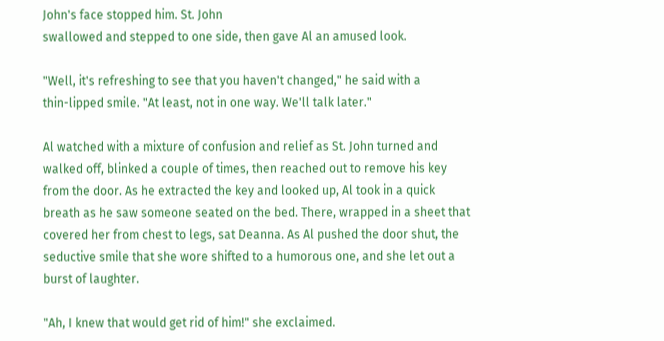John's face stopped him. St. John
swallowed and stepped to one side, then gave Al an amused look.

"Well, it's refreshing to see that you haven't changed," he said with a
thin-lipped smile. "At least, not in one way. We'll talk later."

Al watched with a mixture of confusion and relief as St. John turned and
walked off, blinked a couple of times, then reached out to remove his key
from the door. As he extracted the key and looked up, Al took in a quick
breath as he saw someone seated on the bed. There, wrapped in a sheet that
covered her from chest to legs, sat Deanna. As Al pushed the door shut, the
seductive smile that she wore shifted to a humorous one, and she let out a
burst of laughter.

"Ah, I knew that would get rid of him!" she exclaimed.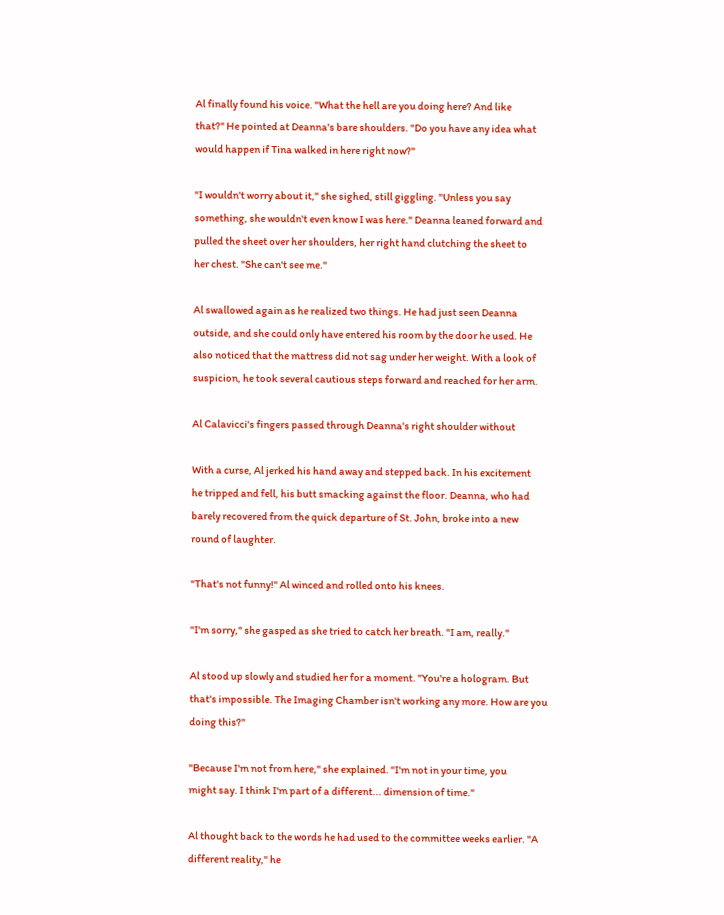Al finally found his voice. "What the hell are you doing here? And like
that?" He pointed at Deanna's bare shoulders. "Do you have any idea what
would happen if Tina walked in here right now?"

"I wouldn't worry about it," she sighed, still giggling. "Unless you say
something, she wouldn't even know I was here." Deanna leaned forward and
pulled the sheet over her shoulders, her right hand clutching the sheet to
her chest. "She can't see me."

Al swallowed again as he realized two things. He had just seen Deanna
outside, and she could only have entered his room by the door he used. He
also noticed that the mattress did not sag under her weight. With a look of
suspicion, he took several cautious steps forward and reached for her arm.

Al Calavicci's fingers passed through Deanna's right shoulder without

With a curse, Al jerked his hand away and stepped back. In his excitement
he tripped and fell, his butt smacking against the floor. Deanna, who had
barely recovered from the quick departure of St. John, broke into a new
round of laughter.

"That's not funny!" Al winced and rolled onto his knees.

"I'm sorry," she gasped as she tried to catch her breath. "I am, really."

Al stood up slowly and studied her for a moment. "You're a hologram. But
that's impossible. The Imaging Chamber isn't working any more. How are you
doing this?"

"Because I'm not from here," she explained. "I'm not in your time, you
might say. I think I'm part of a different... dimension of time."

Al thought back to the words he had used to the committee weeks earlier. "A
different reality," he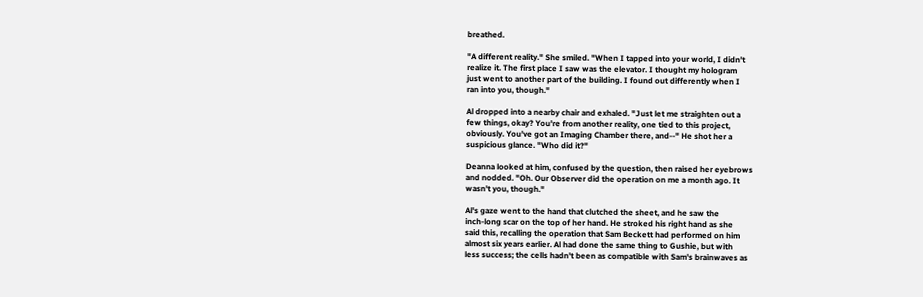breathed.

"A different reality." She smiled. "When I tapped into your world, I didn't
realize it. The first place I saw was the elevator. I thought my hologram
just went to another part of the building. I found out differently when I
ran into you, though."

Al dropped into a nearby chair and exhaled. "Just let me straighten out a
few things, okay? You're from another reality, one tied to this project,
obviously. You've got an Imaging Chamber there, and--" He shot her a
suspicious glance. "Who did it?"

Deanna looked at him, confused by the question, then raised her eyebrows
and nodded. "Oh. Our Observer did the operation on me a month ago. It
wasn't you, though."

Al's gaze went to the hand that clutched the sheet, and he saw the
inch-long scar on the top of her hand. He stroked his right hand as she
said this, recalling the operation that Sam Beckett had performed on him
almost six years earlier. Al had done the same thing to Gushie, but with
less success; the cells hadn't been as compatible with Sam's brainwaves as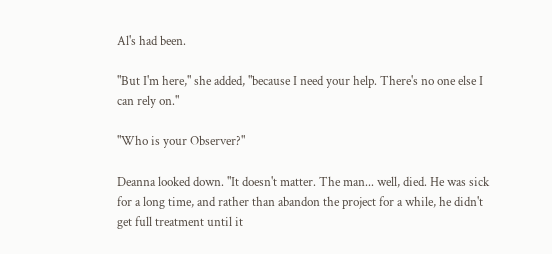Al's had been.

"But I'm here," she added, "because I need your help. There's no one else I
can rely on."

"Who is your Observer?"

Deanna looked down. "It doesn't matter. The man... well, died. He was sick
for a long time, and rather than abandon the project for a while, he didn't
get full treatment until it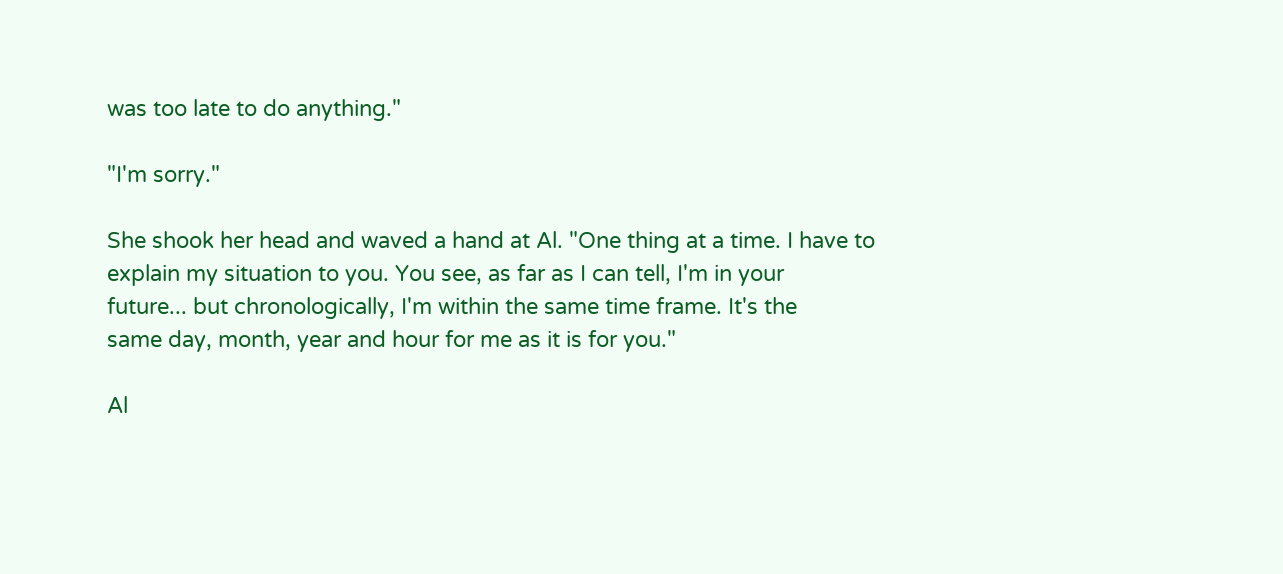was too late to do anything."

"I'm sorry."

She shook her head and waved a hand at Al. "One thing at a time. I have to
explain my situation to you. You see, as far as I can tell, I'm in your
future... but chronologically, I'm within the same time frame. It's the
same day, month, year and hour for me as it is for you."

Al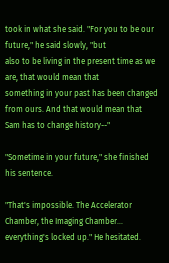took in what she said. "For you to be our future," he said slowly, "but
also to be living in the present time as we are, that would mean that
something in your past has been changed from ours. And that would mean that
Sam has to change history--"

"Sometime in your future," she finished his sentence.

"That's impossible. The Accelerator Chamber, the Imaging Chamber...
everything's locked up." He hesitated.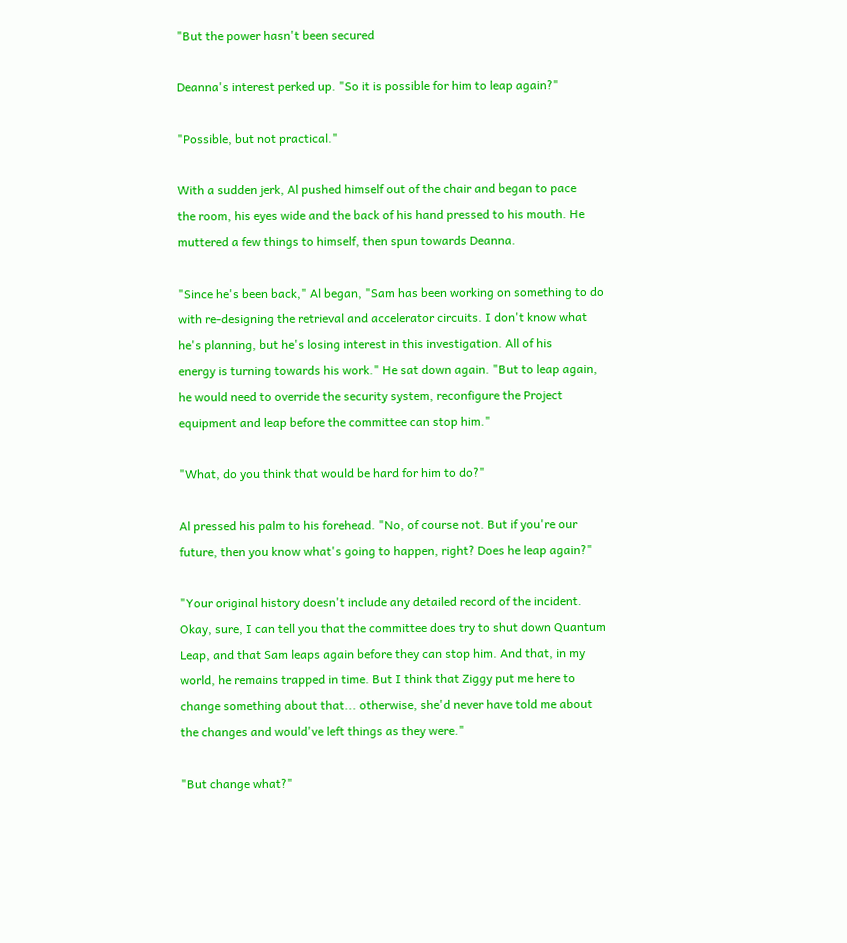"But the power hasn't been secured

Deanna's interest perked up. "So it is possible for him to leap again?"

"Possible, but not practical."

With a sudden jerk, Al pushed himself out of the chair and began to pace
the room, his eyes wide and the back of his hand pressed to his mouth. He
muttered a few things to himself, then spun towards Deanna.

"Since he's been back," Al began, "Sam has been working on something to do
with re-designing the retrieval and accelerator circuits. I don't know what
he's planning, but he's losing interest in this investigation. All of his
energy is turning towards his work." He sat down again. "But to leap again,
he would need to override the security system, reconfigure the Project
equipment and leap before the committee can stop him."

"What, do you think that would be hard for him to do?"

Al pressed his palm to his forehead. "No, of course not. But if you're our
future, then you know what's going to happen, right? Does he leap again?"

"Your original history doesn't include any detailed record of the incident.
Okay, sure, I can tell you that the committee does try to shut down Quantum
Leap, and that Sam leaps again before they can stop him. And that, in my
world, he remains trapped in time. But I think that Ziggy put me here to
change something about that... otherwise, she'd never have told me about
the changes and would've left things as they were."

"But change what?"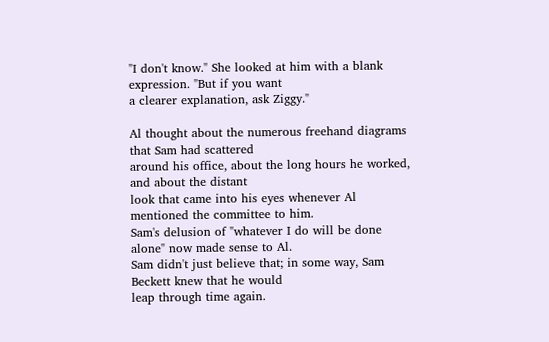"I don't know." She looked at him with a blank expression. "But if you want
a clearer explanation, ask Ziggy."

Al thought about the numerous freehand diagrams that Sam had scattered
around his office, about the long hours he worked, and about the distant
look that came into his eyes whenever Al mentioned the committee to him.
Sam's delusion of "whatever I do will be done alone" now made sense to Al.
Sam didn't just believe that; in some way, Sam Beckett knew that he would
leap through time again.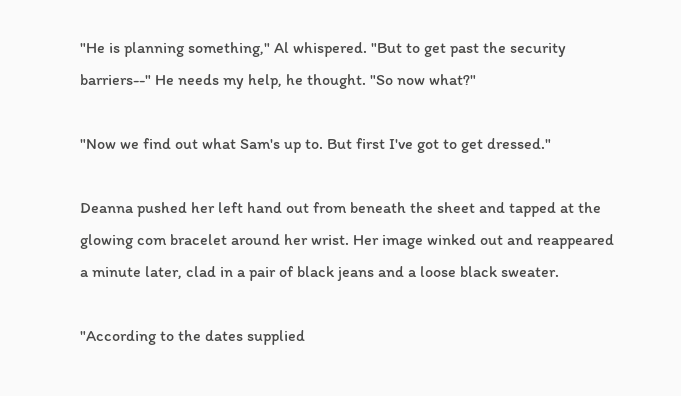"He is planning something," Al whispered. "But to get past the security
barriers--" He needs my help, he thought. "So now what?"

"Now we find out what Sam's up to. But first I've got to get dressed."

Deanna pushed her left hand out from beneath the sheet and tapped at the
glowing com bracelet around her wrist. Her image winked out and reappeared
a minute later, clad in a pair of black jeans and a loose black sweater.

"According to the dates supplied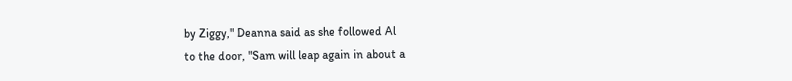by Ziggy," Deanna said as she followed Al
to the door, "Sam will leap again in about a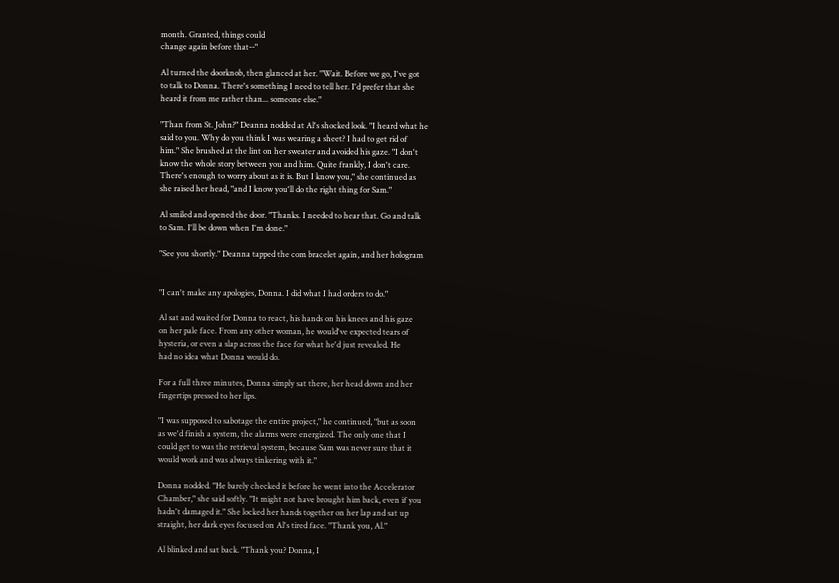month. Granted, things could
change again before that--"

Al turned the doorknob, then glanced at her. "Wait. Before we go, I've got
to talk to Donna. There's something I need to tell her. I'd prefer that she
heard it from me rather than... someone else."

"Than from St. John?" Deanna nodded at Al's shocked look. "I heard what he
said to you. Why do you think I was wearing a sheet? I had to get rid of
him." She brushed at the lint on her sweater and avoided his gaze. "I don't
know the whole story between you and him. Quite frankly, I don't care.
There's enough to worry about as it is. But I know you," she continued as
she raised her head, "and I know you'll do the right thing for Sam."

Al smiled and opened the door. "Thanks. I needed to hear that. Go and talk
to Sam. I'll be down when I'm done."

"See you shortly." Deanna tapped the com bracelet again, and her hologram


"I can't make any apologies, Donna. I did what I had orders to do."

Al sat and waited for Donna to react, his hands on his knees and his gaze
on her pale face. From any other woman, he would've expected tears of
hysteria, or even a slap across the face for what he'd just revealed. He
had no idea what Donna would do.

For a full three minutes, Donna simply sat there, her head down and her
fingertips pressed to her lips.

"I was supposed to sabotage the entire project," he continued, "but as soon
as we'd finish a system, the alarms were energized. The only one that I
could get to was the retrieval system, because Sam was never sure that it
would work and was always tinkering with it."

Donna nodded. "He barely checked it before he went into the Accelerator
Chamber," she said softly. "It might not have brought him back, even if you
hadn't damaged it." She locked her hands together on her lap and sat up
straight, her dark eyes focused on Al's tired face. "Thank you, Al."

Al blinked and sat back. "Thank you? Donna, I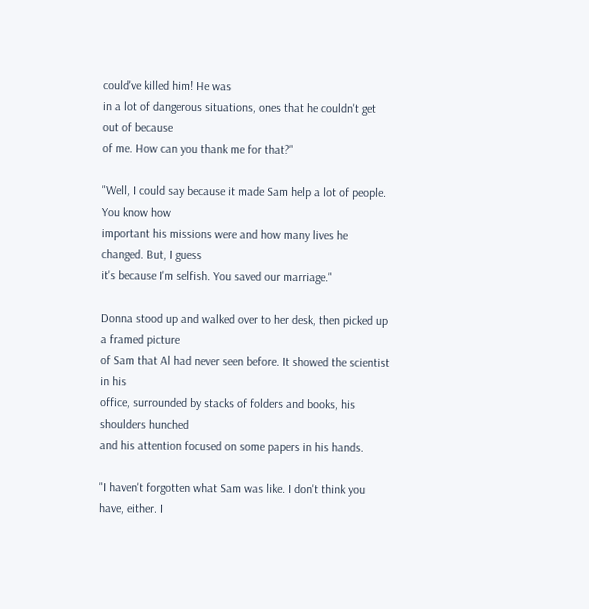could've killed him! He was
in a lot of dangerous situations, ones that he couldn't get out of because
of me. How can you thank me for that?"

"Well, I could say because it made Sam help a lot of people. You know how
important his missions were and how many lives he changed. But, I guess
it's because I'm selfish. You saved our marriage."

Donna stood up and walked over to her desk, then picked up a framed picture
of Sam that Al had never seen before. It showed the scientist in his
office, surrounded by stacks of folders and books, his shoulders hunched
and his attention focused on some papers in his hands.

"I haven't forgotten what Sam was like. I don't think you have, either. I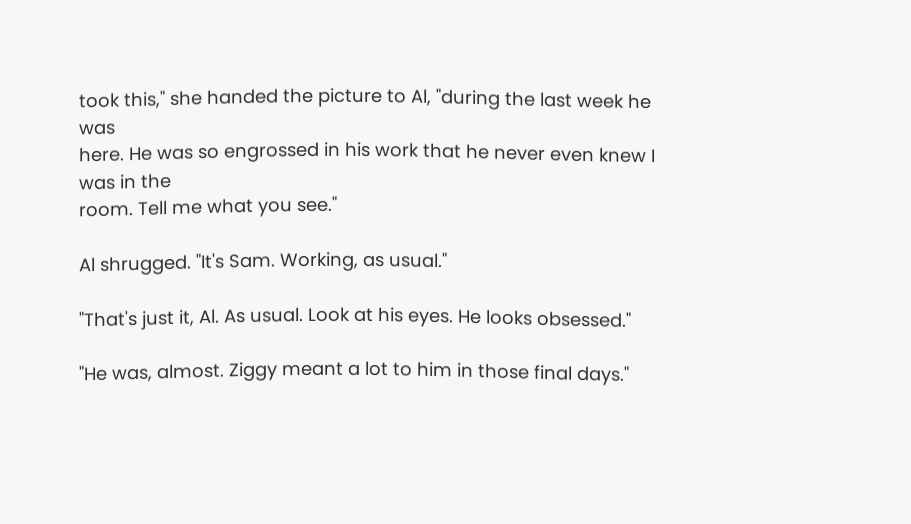took this," she handed the picture to Al, "during the last week he was
here. He was so engrossed in his work that he never even knew I was in the
room. Tell me what you see."

Al shrugged. "It's Sam. Working, as usual."

"That's just it, Al. As usual. Look at his eyes. He looks obsessed."

"He was, almost. Ziggy meant a lot to him in those final days."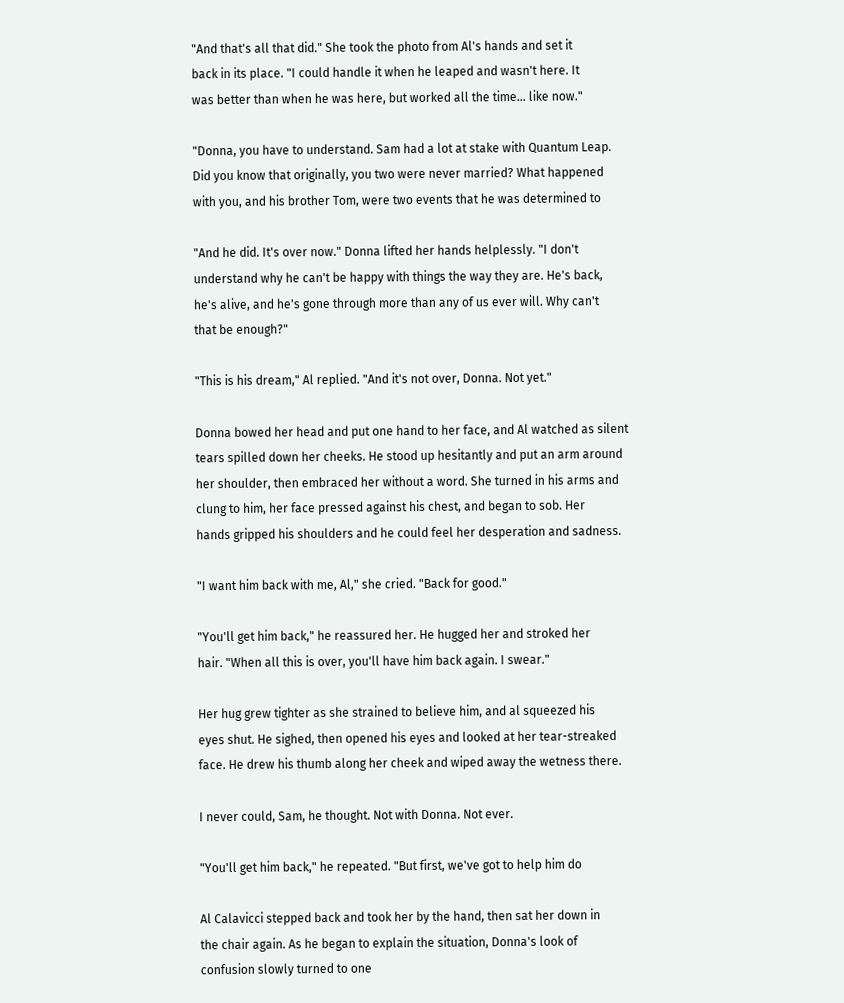"And that's all that did." She took the photo from Al's hands and set it
back in its place. "I could handle it when he leaped and wasn't here. It
was better than when he was here, but worked all the time... like now."

"Donna, you have to understand. Sam had a lot at stake with Quantum Leap.
Did you know that originally, you two were never married? What happened
with you, and his brother Tom, were two events that he was determined to

"And he did. It's over now." Donna lifted her hands helplessly. "I don't
understand why he can't be happy with things the way they are. He's back,
he's alive, and he's gone through more than any of us ever will. Why can't
that be enough?"

"This is his dream," Al replied. "And it's not over, Donna. Not yet."

Donna bowed her head and put one hand to her face, and Al watched as silent
tears spilled down her cheeks. He stood up hesitantly and put an arm around
her shoulder, then embraced her without a word. She turned in his arms and
clung to him, her face pressed against his chest, and began to sob. Her
hands gripped his shoulders and he could feel her desperation and sadness.

"I want him back with me, Al," she cried. "Back for good."

"You'll get him back," he reassured her. He hugged her and stroked her
hair. "When all this is over, you'll have him back again. I swear."

Her hug grew tighter as she strained to believe him, and al squeezed his
eyes shut. He sighed, then opened his eyes and looked at her tear-streaked
face. He drew his thumb along her cheek and wiped away the wetness there.

I never could, Sam, he thought. Not with Donna. Not ever.

"You'll get him back," he repeated. "But first, we've got to help him do

Al Calavicci stepped back and took her by the hand, then sat her down in
the chair again. As he began to explain the situation, Donna's look of
confusion slowly turned to one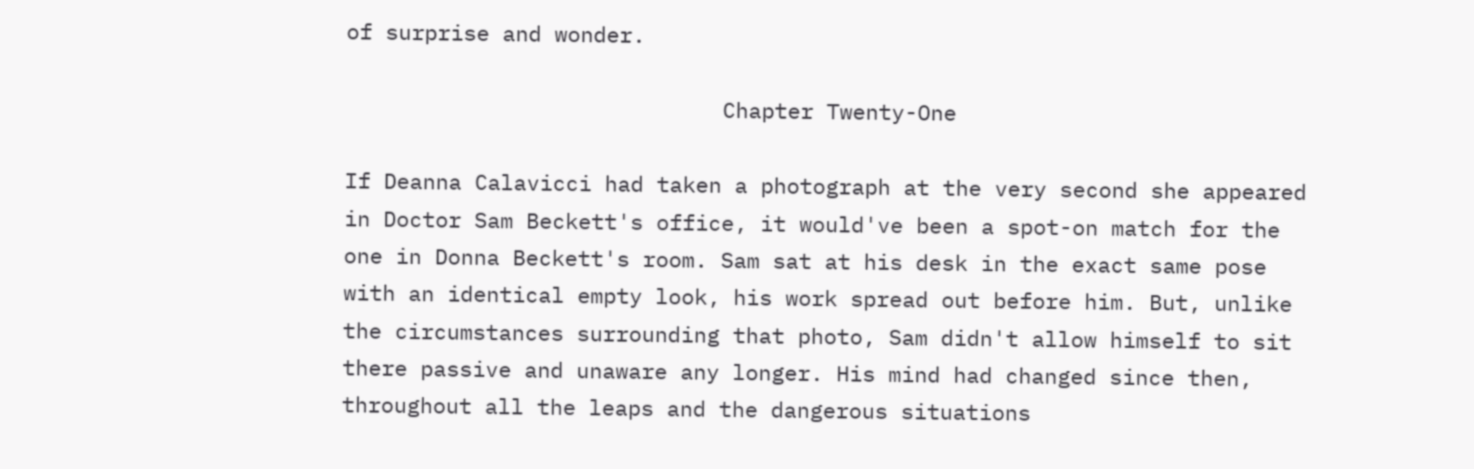of surprise and wonder.

                             Chapter Twenty-One

If Deanna Calavicci had taken a photograph at the very second she appeared
in Doctor Sam Beckett's office, it would've been a spot-on match for the
one in Donna Beckett's room. Sam sat at his desk in the exact same pose
with an identical empty look, his work spread out before him. But, unlike
the circumstances surrounding that photo, Sam didn't allow himself to sit
there passive and unaware any longer. His mind had changed since then,
throughout all the leaps and the dangerous situations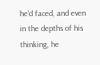he'd faced, and even
in the depths of his thinking, he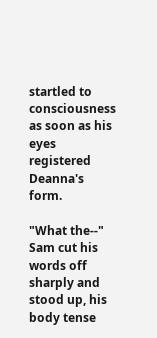startled to consciousness as soon as his
eyes registered Deanna's form.

"What the--" Sam cut his words off sharply and stood up, his body tense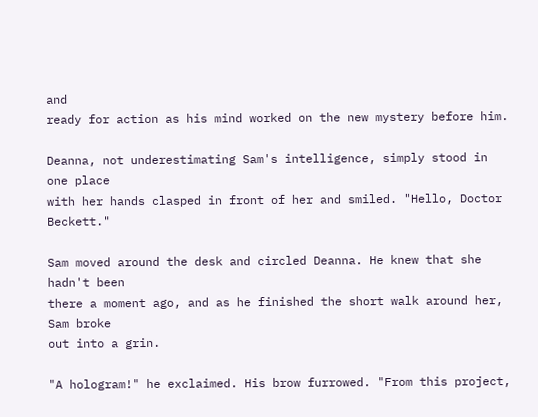and
ready for action as his mind worked on the new mystery before him.

Deanna, not underestimating Sam's intelligence, simply stood in one place
with her hands clasped in front of her and smiled. "Hello, Doctor Beckett."

Sam moved around the desk and circled Deanna. He knew that she hadn't been
there a moment ago, and as he finished the short walk around her, Sam broke
out into a grin.

"A hologram!" he exclaimed. His brow furrowed. "From this project,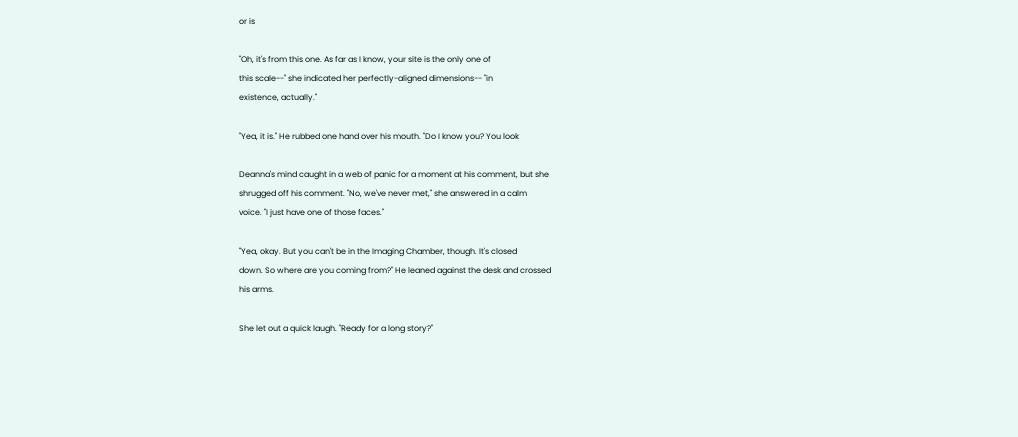or is

"Oh, it's from this one. As far as I know, your site is the only one of
this scale--" she indicated her perfectly-aligned dimensions-- "in
existence, actually."

"Yea, it is." He rubbed one hand over his mouth. "Do I know you? You look

Deanna's mind caught in a web of panic for a moment at his comment, but she
shrugged off his comment. "No, we've never met," she answered in a calm
voice. "I just have one of those faces."

"Yea, okay. But you can't be in the Imaging Chamber, though. It's closed
down. So where are you coming from?" He leaned against the desk and crossed
his arms.

She let out a quick laugh. "Ready for a long story?"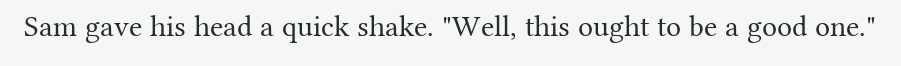Sam gave his head a quick shake. "Well, this ought to be a good one."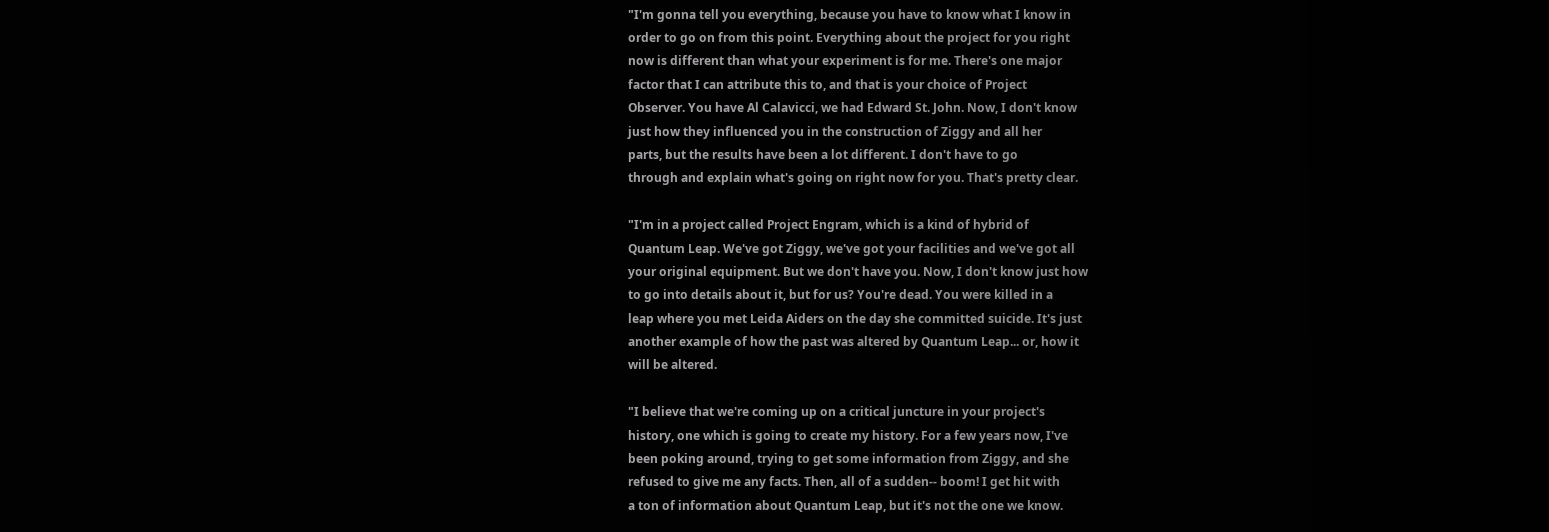"I'm gonna tell you everything, because you have to know what I know in
order to go on from this point. Everything about the project for you right
now is different than what your experiment is for me. There's one major
factor that I can attribute this to, and that is your choice of Project
Observer. You have Al Calavicci, we had Edward St. John. Now, I don't know
just how they influenced you in the construction of Ziggy and all her
parts, but the results have been a lot different. I don't have to go
through and explain what's going on right now for you. That's pretty clear.

"I'm in a project called Project Engram, which is a kind of hybrid of
Quantum Leap. We've got Ziggy, we've got your facilities and we've got all
your original equipment. But we don't have you. Now, I don't know just how
to go into details about it, but for us? You're dead. You were killed in a
leap where you met Leida Aiders on the day she committed suicide. It's just
another example of how the past was altered by Quantum Leap... or, how it
will be altered.

"I believe that we're coming up on a critical juncture in your project's
history, one which is going to create my history. For a few years now, I've
been poking around, trying to get some information from Ziggy, and she
refused to give me any facts. Then, all of a sudden-- boom! I get hit with
a ton of information about Quantum Leap, but it's not the one we know.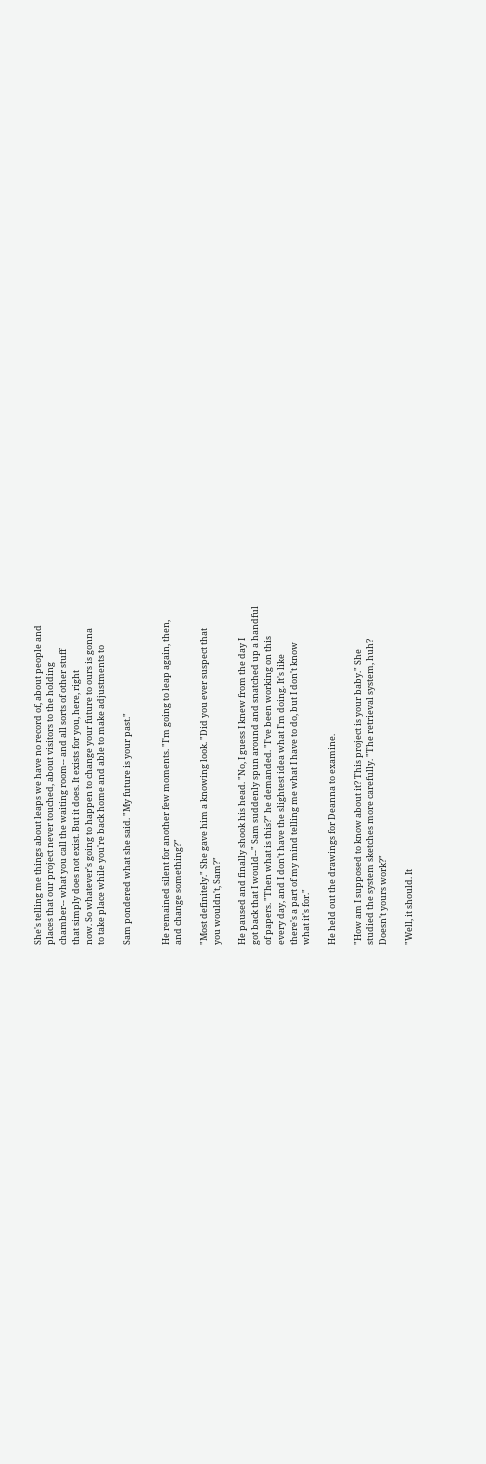She's telling me things about leaps we have no record of, about people and
places that our project never touched, about visitors to the holding
chamber-- what you call the waiting room-- and all sorts of other stuff
that simply does not exist. But it does. It exists for you, here, right
now. So whatever's going to happen to change your future to ours is gonna
to take place while you're back home and able to make adjustments to

Sam pondered what she said. "My future is your past."


He remained silent for another few moments. "I'm going to leap again, then,
and change something?"

"Most definitely." She gave him a knowing look. "Did you ever suspect that
you wouldn't, Sam?"

He paused and finally shook his head. "No, I guess I knew from the day I
got back that I would--" Sam suddenly spun around and snatched up a handful
of papers. "Then what is this?" he demanded. "I've been working on this
every day, and I don't have the slightest idea what I'm doing. It's like
there's a part of my mind telling me what I have to do, but I don't know
what it's for."

He held out the drawings for Deanna to examine.

"How am I supposed to know about it? This project is your baby." She
studied the system sketches more carefully. "The retrieval system, huh?
Doesn't yours work?"

"Well, it should. It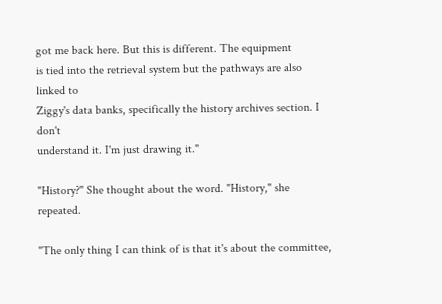got me back here. But this is different. The equipment
is tied into the retrieval system but the pathways are also linked to
Ziggy's data banks, specifically the history archives section. I don't
understand it. I'm just drawing it."

"History?" She thought about the word. "History," she repeated.

"The only thing I can think of is that it's about the committee,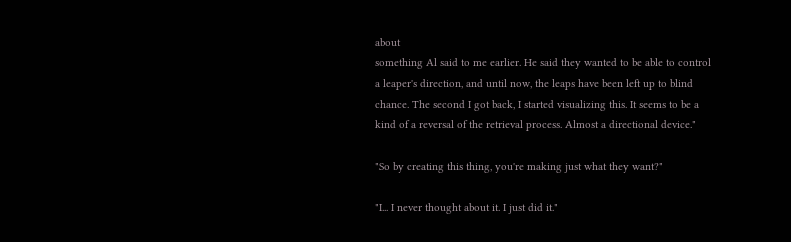about
something Al said to me earlier. He said they wanted to be able to control
a leaper's direction, and until now, the leaps have been left up to blind
chance. The second I got back, I started visualizing this. It seems to be a
kind of a reversal of the retrieval process. Almost a directional device."

"So by creating this thing, you're making just what they want?"

"I... I never thought about it. I just did it."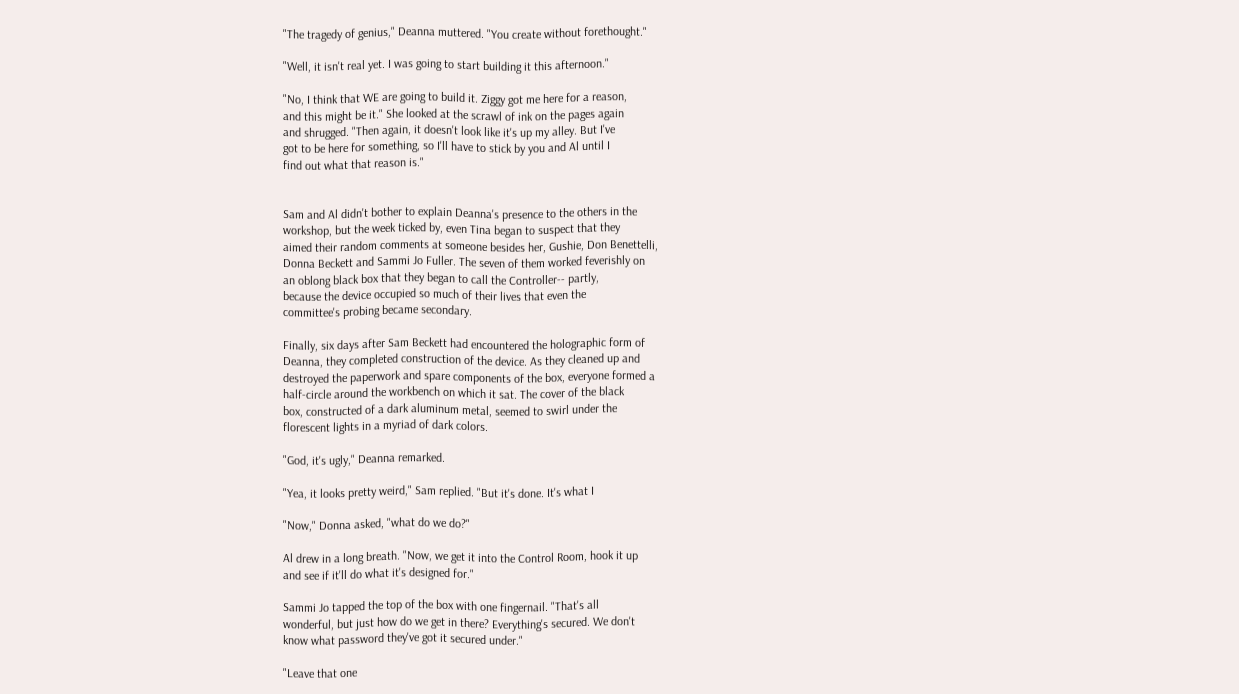"The tragedy of genius," Deanna muttered. "You create without forethought."

"Well, it isn't real yet. I was going to start building it this afternoon."

"No, I think that WE are going to build it. Ziggy got me here for a reason,
and this might be it." She looked at the scrawl of ink on the pages again
and shrugged. "Then again, it doesn't look like it's up my alley. But I've
got to be here for something, so I'll have to stick by you and Al until I
find out what that reason is."


Sam and Al didn't bother to explain Deanna's presence to the others in the
workshop, but the week ticked by, even Tina began to suspect that they
aimed their random comments at someone besides her, Gushie, Don Benettelli,
Donna Beckett and Sammi Jo Fuller. The seven of them worked feverishly on
an oblong black box that they began to call the Controller-- partly,
because the device occupied so much of their lives that even the
committee's probing became secondary.

Finally, six days after Sam Beckett had encountered the holographic form of
Deanna, they completed construction of the device. As they cleaned up and
destroyed the paperwork and spare components of the box, everyone formed a
half-circle around the workbench on which it sat. The cover of the black
box, constructed of a dark aluminum metal, seemed to swirl under the
florescent lights in a myriad of dark colors.

"God, it's ugly," Deanna remarked.

"Yea, it looks pretty weird," Sam replied. "But it's done. It's what I

"Now," Donna asked, "what do we do?"

Al drew in a long breath. "Now, we get it into the Control Room, hook it up
and see if it'll do what it's designed for."

Sammi Jo tapped the top of the box with one fingernail. "That's all
wonderful, but just how do we get in there? Everything's secured. We don't
know what password they've got it secured under."

"Leave that one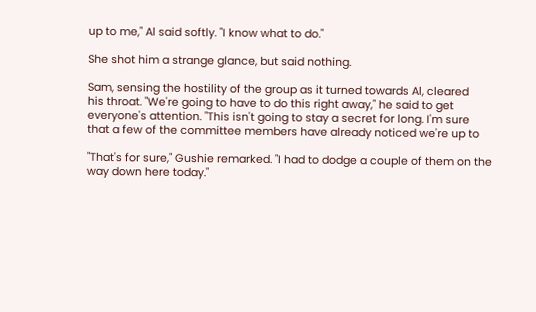up to me," Al said softly. "I know what to do."

She shot him a strange glance, but said nothing.

Sam, sensing the hostility of the group as it turned towards Al, cleared
his throat. "We're going to have to do this right away," he said to get
everyone's attention. "This isn't going to stay a secret for long. I'm sure
that a few of the committee members have already noticed we're up to

"That's for sure," Gushie remarked. "I had to dodge a couple of them on the
way down here today."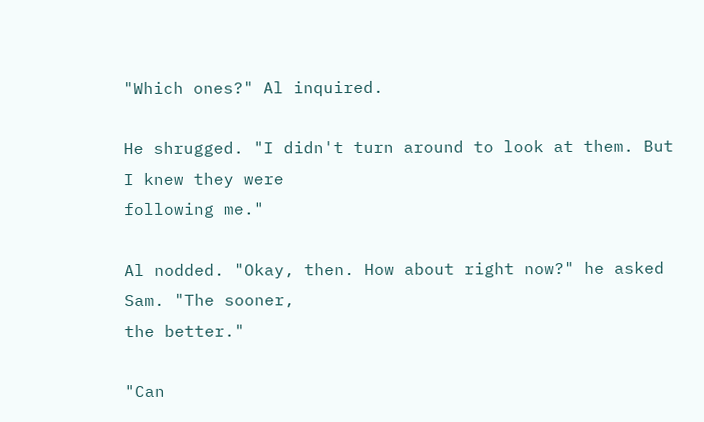"Which ones?" Al inquired.

He shrugged. "I didn't turn around to look at them. But I knew they were
following me."

Al nodded. "Okay, then. How about right now?" he asked Sam. "The sooner,
the better."

"Can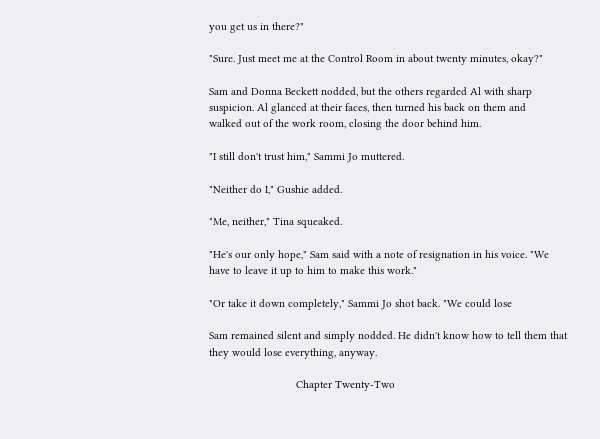you get us in there?"

"Sure. Just meet me at the Control Room in about twenty minutes, okay?"

Sam and Donna Beckett nodded, but the others regarded Al with sharp
suspicion. Al glanced at their faces, then turned his back on them and
walked out of the work room, closing the door behind him.

"I still don't trust him," Sammi Jo muttered.

"Neither do I," Gushie added.

"Me, neither," Tina squeaked.

"He's our only hope," Sam said with a note of resignation in his voice. "We
have to leave it up to him to make this work."

"Or take it down completely," Sammi Jo shot back. "We could lose

Sam remained silent and simply nodded. He didn't know how to tell them that
they would lose everything, anyway.

                             Chapter Twenty-Two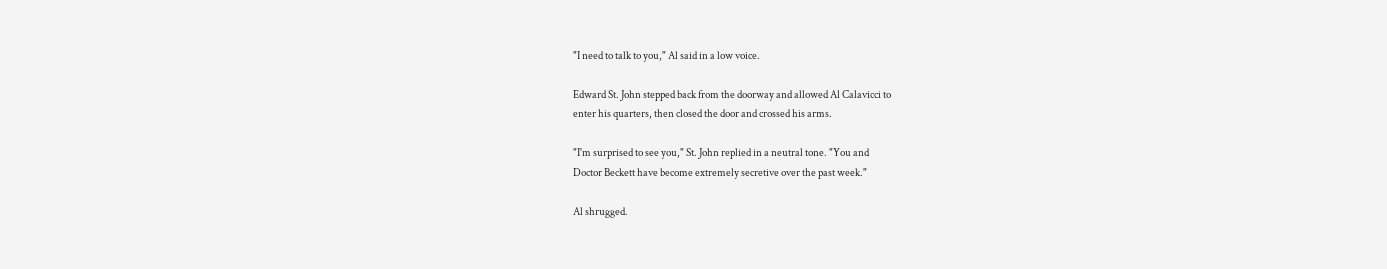"I need to talk to you," Al said in a low voice.

Edward St. John stepped back from the doorway and allowed Al Calavicci to
enter his quarters, then closed the door and crossed his arms.

"I'm surprised to see you," St. John replied in a neutral tone. "You and
Doctor Beckett have become extremely secretive over the past week."

Al shrugged.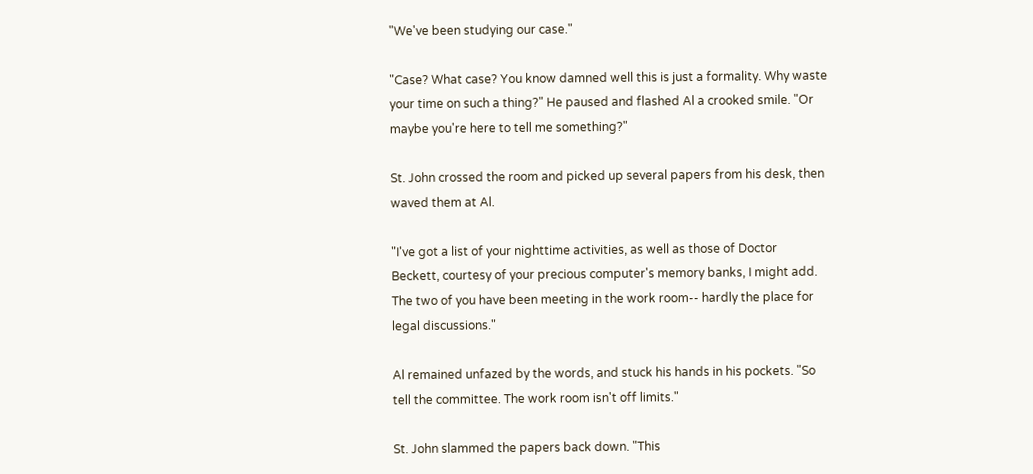"We've been studying our case."

"Case? What case? You know damned well this is just a formality. Why waste
your time on such a thing?" He paused and flashed Al a crooked smile. "Or
maybe you're here to tell me something?"

St. John crossed the room and picked up several papers from his desk, then
waved them at Al.

"I've got a list of your nighttime activities, as well as those of Doctor
Beckett, courtesy of your precious computer's memory banks, I might add.
The two of you have been meeting in the work room-- hardly the place for
legal discussions."

Al remained unfazed by the words, and stuck his hands in his pockets. "So
tell the committee. The work room isn't off limits."

St. John slammed the papers back down. "This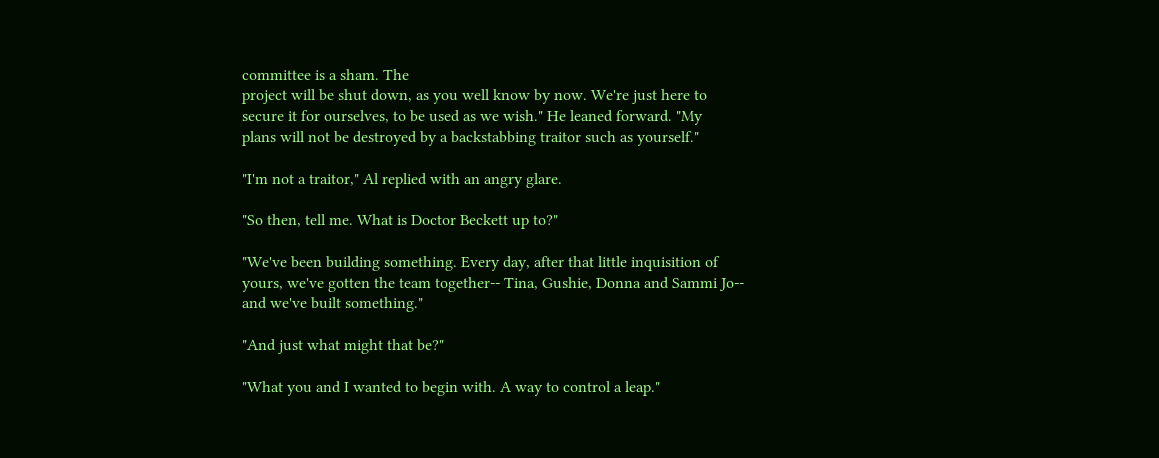committee is a sham. The
project will be shut down, as you well know by now. We're just here to
secure it for ourselves, to be used as we wish." He leaned forward. "My
plans will not be destroyed by a backstabbing traitor such as yourself."

"I'm not a traitor," Al replied with an angry glare.

"So then, tell me. What is Doctor Beckett up to?"

"We've been building something. Every day, after that little inquisition of
yours, we've gotten the team together-- Tina, Gushie, Donna and Sammi Jo--
and we've built something."

"And just what might that be?"

"What you and I wanted to begin with. A way to control a leap."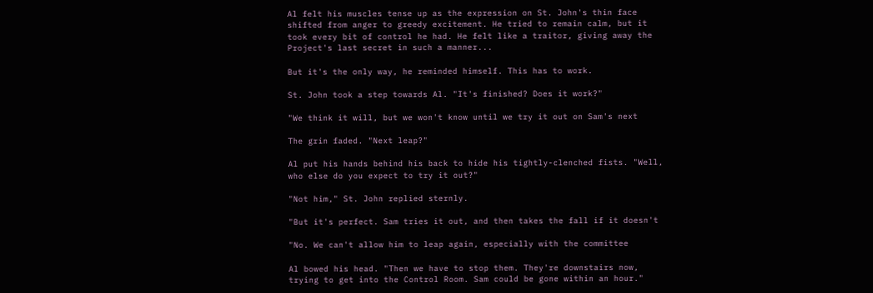Al felt his muscles tense up as the expression on St. John's thin face
shifted from anger to greedy excitement. He tried to remain calm, but it
took every bit of control he had. He felt like a traitor, giving away the
Project's last secret in such a manner...

But it's the only way, he reminded himself. This has to work.

St. John took a step towards Al. "It's finished? Does it work?"

"We think it will, but we won't know until we try it out on Sam's next

The grin faded. "Next leap?"

Al put his hands behind his back to hide his tightly-clenched fists. "Well,
who else do you expect to try it out?"

"Not him," St. John replied sternly.

"But it's perfect. Sam tries it out, and then takes the fall if it doesn't

"No. We can't allow him to leap again, especially with the committee

Al bowed his head. "Then we have to stop them. They're downstairs now,
trying to get into the Control Room. Sam could be gone within an hour."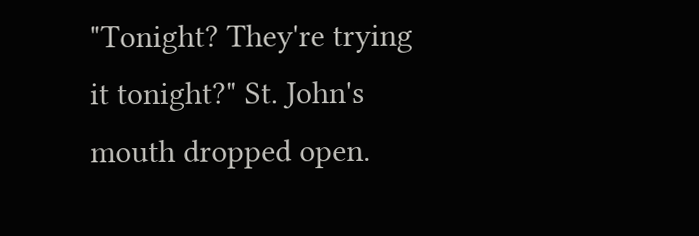"Tonight? They're trying it tonight?" St. John's mouth dropped open.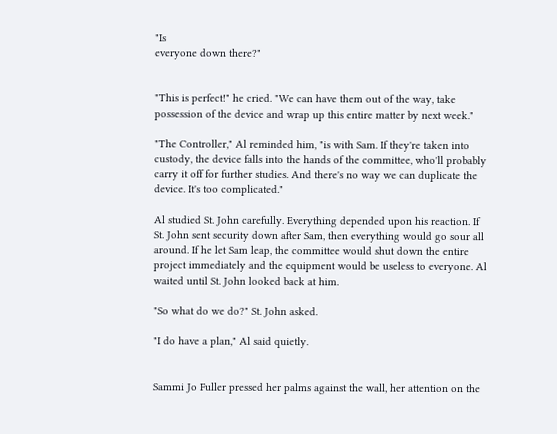"Is
everyone down there?"


"This is perfect!" he cried. "We can have them out of the way, take
possession of the device and wrap up this entire matter by next week."

"The Controller," Al reminded him, "is with Sam. If they're taken into
custody, the device falls into the hands of the committee, who'll probably
carry it off for further studies. And there's no way we can duplicate the
device. It's too complicated."

Al studied St. John carefully. Everything depended upon his reaction. If
St. John sent security down after Sam, then everything would go sour all
around. If he let Sam leap, the committee would shut down the entire
project immediately and the equipment would be useless to everyone. Al
waited until St. John looked back at him.

"So what do we do?" St. John asked.

"I do have a plan," Al said quietly.


Sammi Jo Fuller pressed her palms against the wall, her attention on the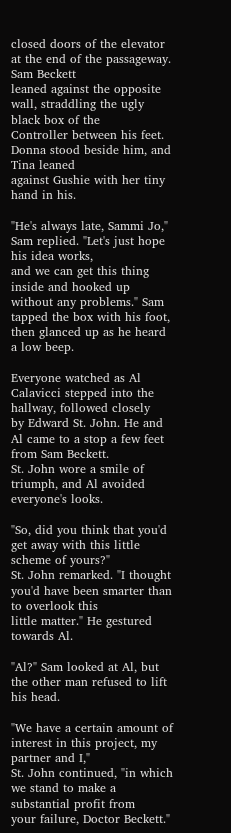closed doors of the elevator at the end of the passageway. Sam Beckett
leaned against the opposite wall, straddling the ugly black box of the
Controller between his feet. Donna stood beside him, and Tina leaned
against Gushie with her tiny hand in his.

"He's always late, Sammi Jo," Sam replied. "Let's just hope his idea works,
and we can get this thing inside and hooked up without any problems." Sam
tapped the box with his foot, then glanced up as he heard a low beep.

Everyone watched as Al Calavicci stepped into the hallway, followed closely
by Edward St. John. He and Al came to a stop a few feet from Sam Beckett.
St. John wore a smile of triumph, and Al avoided everyone's looks.

"So, did you think that you'd get away with this little scheme of yours?"
St. John remarked. "I thought you'd have been smarter than to overlook this
little matter." He gestured towards Al.

"Al?" Sam looked at Al, but the other man refused to lift his head.

"We have a certain amount of interest in this project, my partner and I,"
St. John continued, "in which we stand to make a substantial profit from
your failure, Doctor Beckett."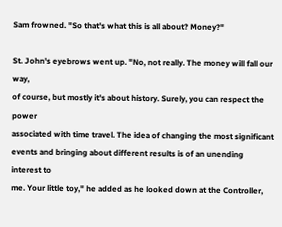Sam frowned. "So that's what this is all about? Money?"

St. John's eyebrows went up. "No, not really. The money will fall our way,
of course, but mostly it's about history. Surely, you can respect the power
associated with time travel. The idea of changing the most significant
events and bringing about different results is of an unending interest to
me. Your little toy," he added as he looked down at the Controller,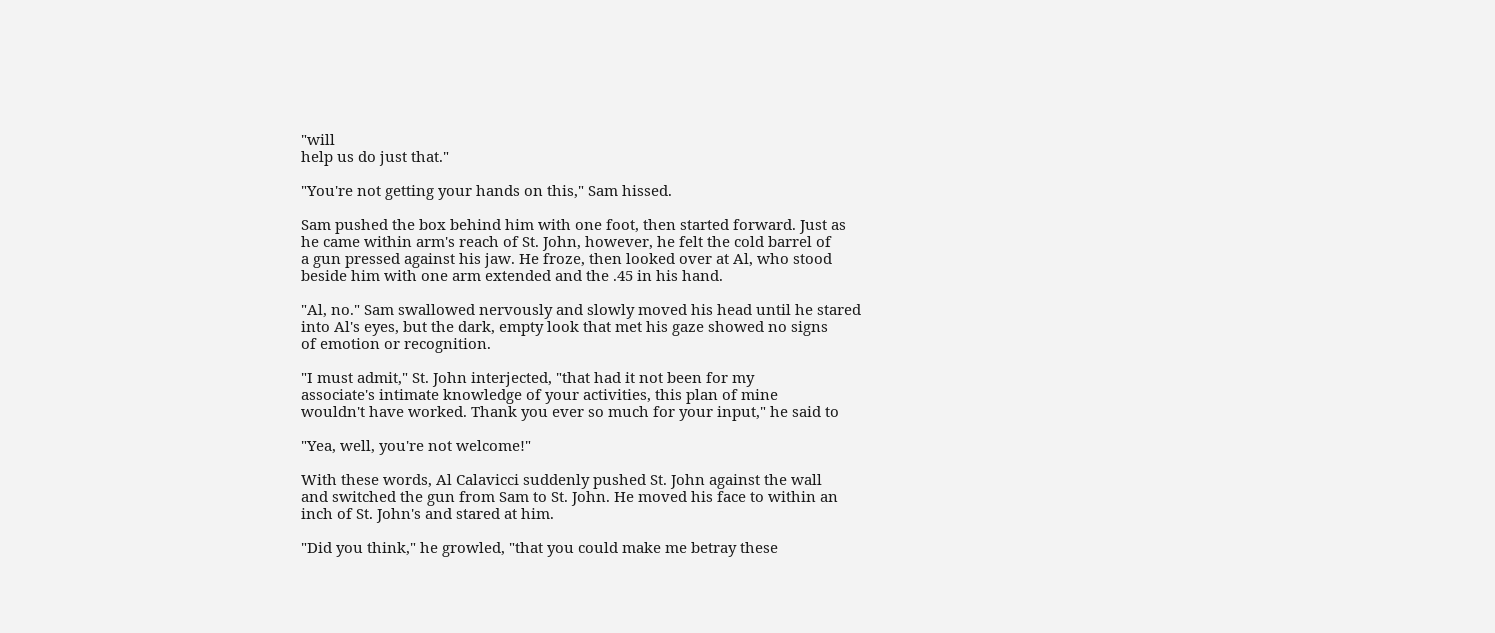"will
help us do just that."

"You're not getting your hands on this," Sam hissed.

Sam pushed the box behind him with one foot, then started forward. Just as
he came within arm's reach of St. John, however, he felt the cold barrel of
a gun pressed against his jaw. He froze, then looked over at Al, who stood
beside him with one arm extended and the .45 in his hand.

"Al, no." Sam swallowed nervously and slowly moved his head until he stared
into Al's eyes, but the dark, empty look that met his gaze showed no signs
of emotion or recognition.

"I must admit," St. John interjected, "that had it not been for my
associate's intimate knowledge of your activities, this plan of mine
wouldn't have worked. Thank you ever so much for your input," he said to

"Yea, well, you're not welcome!"

With these words, Al Calavicci suddenly pushed St. John against the wall
and switched the gun from Sam to St. John. He moved his face to within an
inch of St. John's and stared at him.

"Did you think," he growled, "that you could make me betray these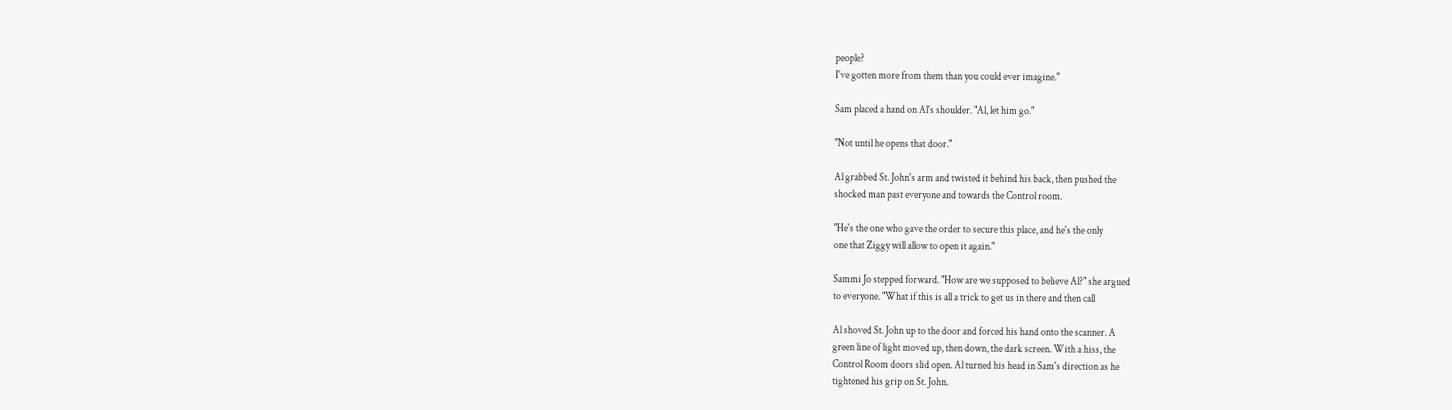people?
I've gotten more from them than you could ever imagine."

Sam placed a hand on Al's shoulder. "Al, let him go."

"Not until he opens that door."

Al grabbed St. John's arm and twisted it behind his back, then pushed the
shocked man past everyone and towards the Control room.

"He's the one who gave the order to secure this place, and he's the only
one that Ziggy will allow to open it again."

Sammi Jo stepped forward. "How are we supposed to believe Al?" she argued
to everyone. "What if this is all a trick to get us in there and then call

Al shoved St. John up to the door and forced his hand onto the scanner. A
green line of light moved up, then down, the dark screen. With a hiss, the
Control Room doors slid open. Al turned his head in Sam's direction as he
tightened his grip on St. John.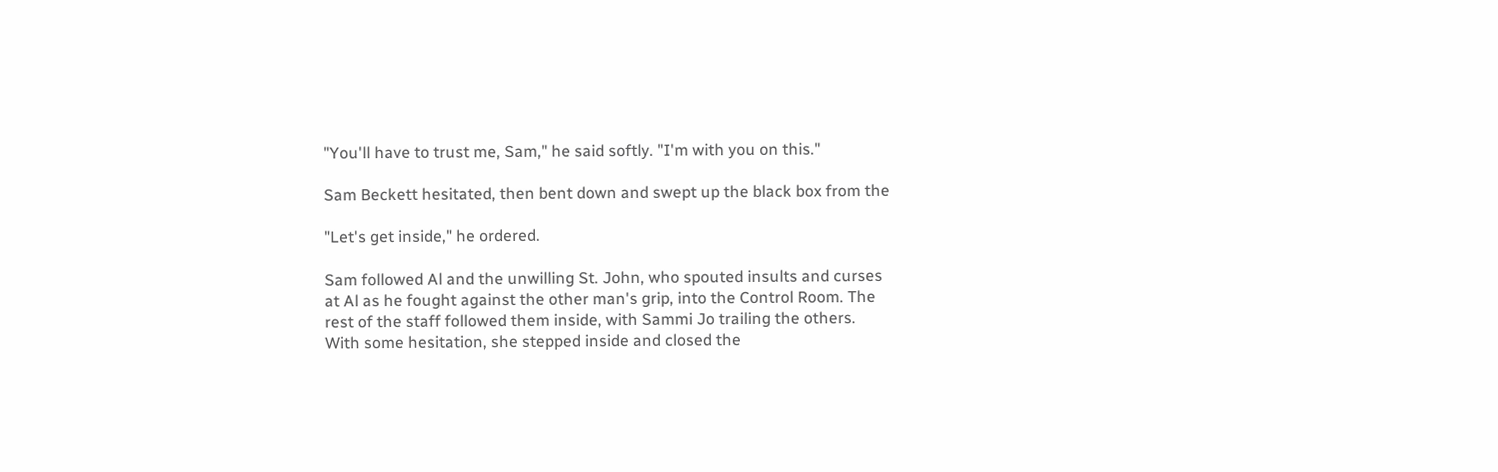"You'll have to trust me, Sam," he said softly. "I'm with you on this."

Sam Beckett hesitated, then bent down and swept up the black box from the

"Let's get inside," he ordered.

Sam followed Al and the unwilling St. John, who spouted insults and curses
at Al as he fought against the other man's grip, into the Control Room. The
rest of the staff followed them inside, with Sammi Jo trailing the others.
With some hesitation, she stepped inside and closed the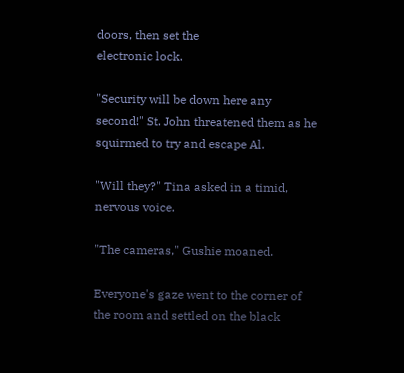doors, then set the
electronic lock.

"Security will be down here any second!" St. John threatened them as he
squirmed to try and escape Al.

"Will they?" Tina asked in a timid, nervous voice.

"The cameras," Gushie moaned.

Everyone's gaze went to the corner of the room and settled on the black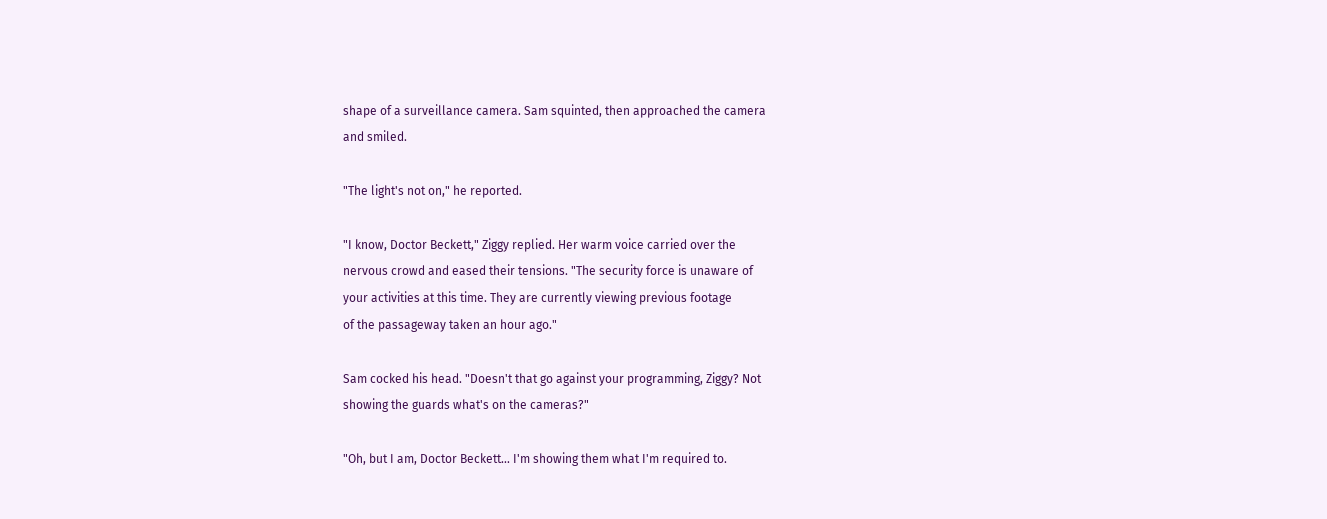shape of a surveillance camera. Sam squinted, then approached the camera
and smiled.

"The light's not on," he reported.

"I know, Doctor Beckett," Ziggy replied. Her warm voice carried over the
nervous crowd and eased their tensions. "The security force is unaware of
your activities at this time. They are currently viewing previous footage
of the passageway taken an hour ago."

Sam cocked his head. "Doesn't that go against your programming, Ziggy? Not
showing the guards what's on the cameras?"

"Oh, but I am, Doctor Beckett... I'm showing them what I'm required to.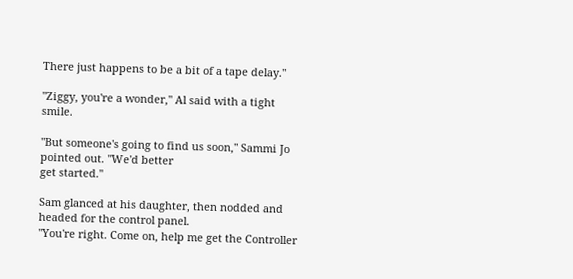There just happens to be a bit of a tape delay."

"Ziggy, you're a wonder," Al said with a tight smile.

"But someone's going to find us soon," Sammi Jo pointed out. "We'd better
get started."

Sam glanced at his daughter, then nodded and headed for the control panel.
"You're right. Come on, help me get the Controller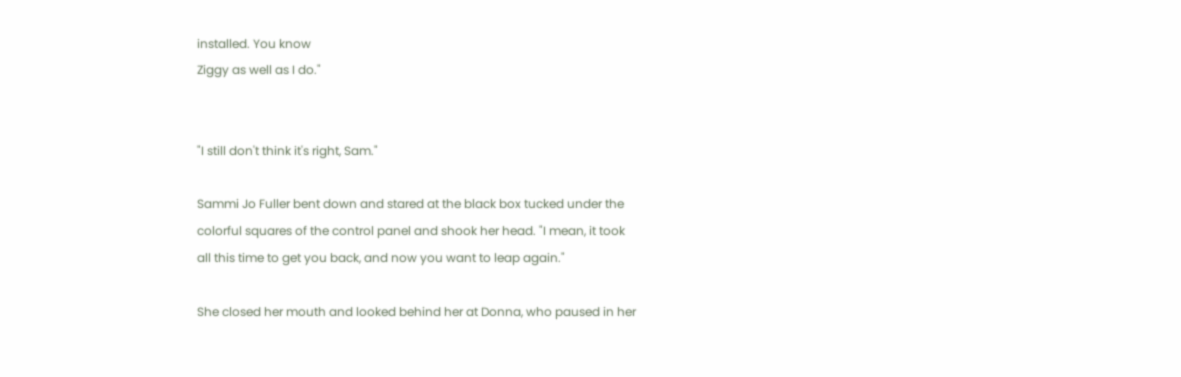installed. You know
Ziggy as well as I do."


"I still don't think it's right, Sam."

Sammi Jo Fuller bent down and stared at the black box tucked under the
colorful squares of the control panel and shook her head. "I mean, it took
all this time to get you back, and now you want to leap again."

She closed her mouth and looked behind her at Donna, who paused in her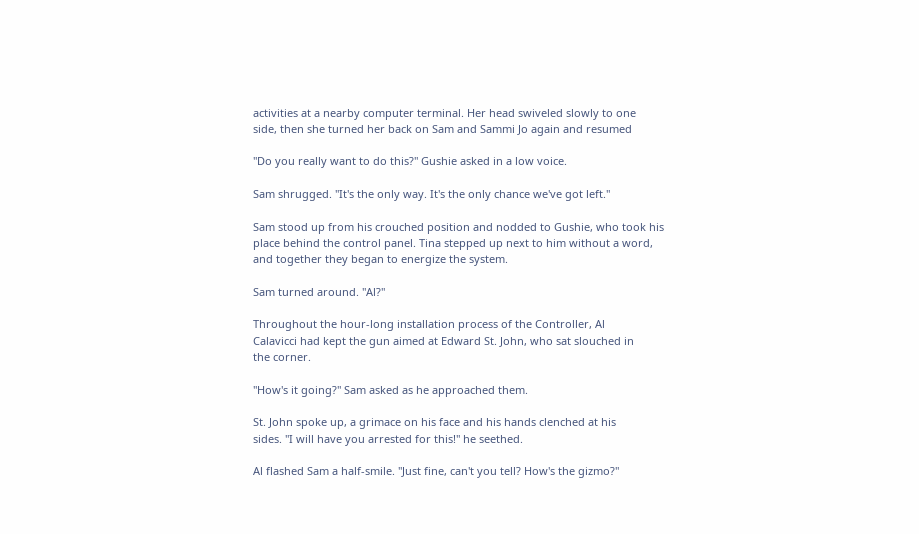activities at a nearby computer terminal. Her head swiveled slowly to one
side, then she turned her back on Sam and Sammi Jo again and resumed

"Do you really want to do this?" Gushie asked in a low voice.

Sam shrugged. "It's the only way. It's the only chance we've got left."

Sam stood up from his crouched position and nodded to Gushie, who took his
place behind the control panel. Tina stepped up next to him without a word,
and together they began to energize the system.

Sam turned around. "Al?"

Throughout the hour-long installation process of the Controller, Al
Calavicci had kept the gun aimed at Edward St. John, who sat slouched in
the corner.

"How's it going?" Sam asked as he approached them.

St. John spoke up, a grimace on his face and his hands clenched at his
sides. "I will have you arrested for this!" he seethed.

Al flashed Sam a half-smile. "Just fine, can't you tell? How's the gizmo?"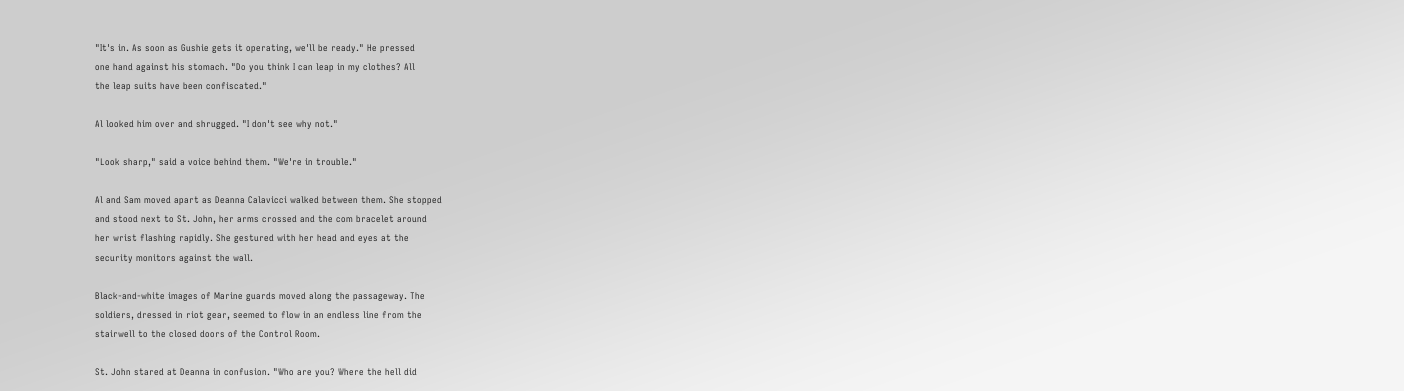"It's in. As soon as Gushie gets it operating, we'll be ready." He pressed
one hand against his stomach. "Do you think I can leap in my clothes? All
the leap suits have been confiscated."

Al looked him over and shrugged. "I don't see why not."

"Look sharp," said a voice behind them. "We're in trouble."

Al and Sam moved apart as Deanna Calavicci walked between them. She stopped
and stood next to St. John, her arms crossed and the com bracelet around
her wrist flashing rapidly. She gestured with her head and eyes at the
security monitors against the wall.

Black-and-white images of Marine guards moved along the passageway. The
soldiers, dressed in riot gear, seemed to flow in an endless line from the
stairwell to the closed doors of the Control Room.

St. John stared at Deanna in confusion. "Who are you? Where the hell did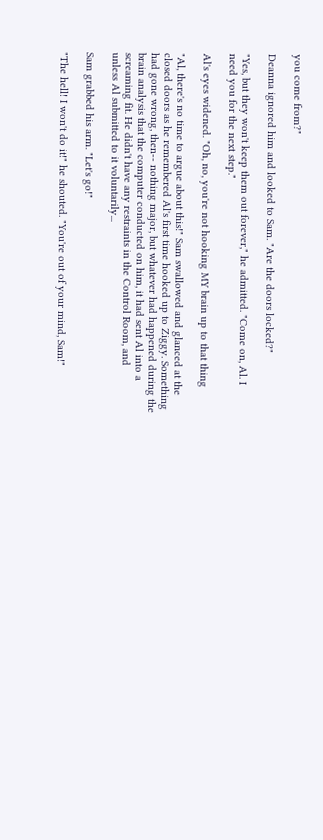you come from?"

Deanna ignored him and looked to Sam. "Are the doors locked?"

"Yes, but they won't keep them out forever," he admitted. "Come on, Al. I
need you for the next step."

Al's eyes widened. "Oh, no, you're not hooking MY brain up to that thing

"Al, there's no time to argue about this!" Sam swallowed and glanced at the
closed doors as he remembered Al's first time hooked up to Ziggy. Something
had gone wrong, then-- nothing major, but whatever had happened during the
brain analysis that the computer conducted on him, it had sent Al into a
screaming fit. He didn't have any restraints in the Control Room, and
unless Al submitted to it voluntarily...

Sam grabbed his arm. "Let's go!"

"The hell! I won't do it!" he shouted. "You're out of your mind, Sam!"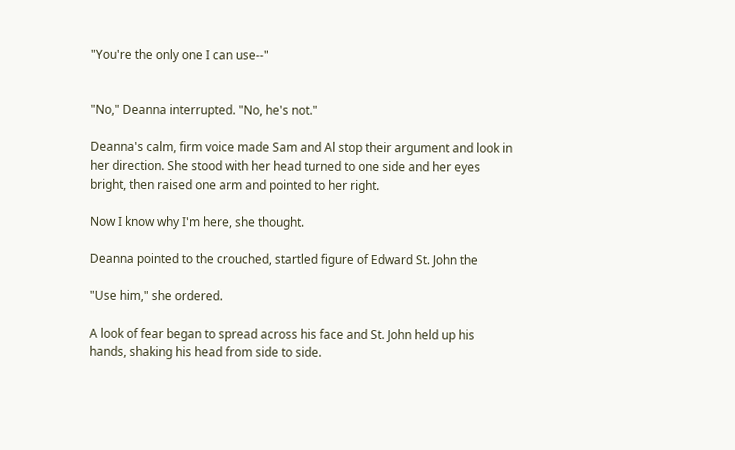"You're the only one I can use--"


"No," Deanna interrupted. "No, he's not."

Deanna's calm, firm voice made Sam and Al stop their argument and look in
her direction. She stood with her head turned to one side and her eyes
bright, then raised one arm and pointed to her right.

Now I know why I'm here, she thought.

Deanna pointed to the crouched, startled figure of Edward St. John the

"Use him," she ordered.

A look of fear began to spread across his face and St. John held up his
hands, shaking his head from side to side.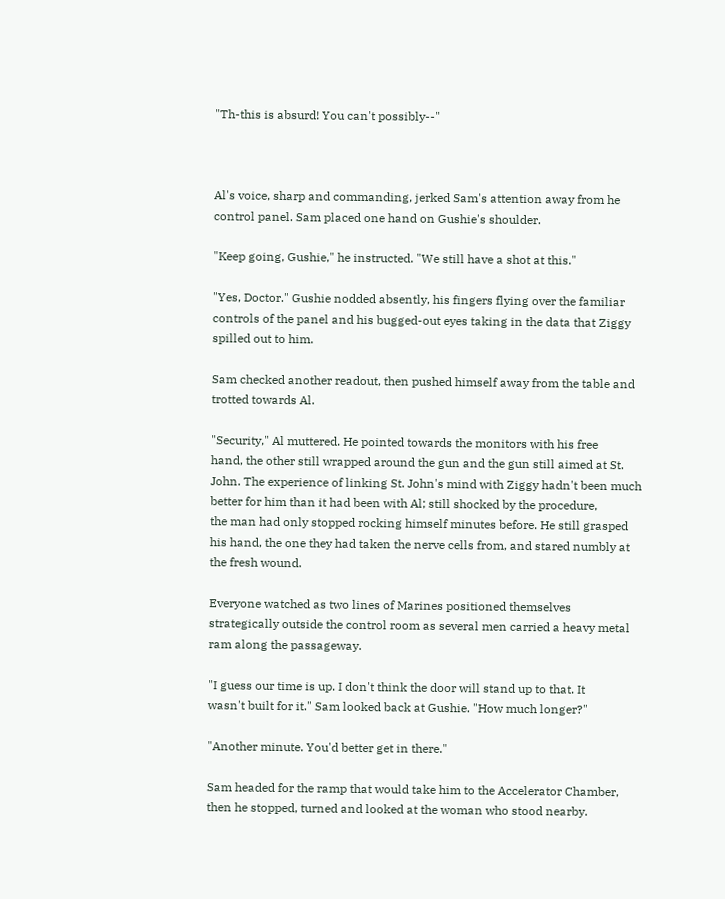"Th-this is absurd! You can't possibly--"



Al's voice, sharp and commanding, jerked Sam's attention away from he
control panel. Sam placed one hand on Gushie's shoulder.

"Keep going, Gushie," he instructed. "We still have a shot at this."

"Yes, Doctor." Gushie nodded absently, his fingers flying over the familiar
controls of the panel and his bugged-out eyes taking in the data that Ziggy
spilled out to him.

Sam checked another readout, then pushed himself away from the table and
trotted towards Al.

"Security," Al muttered. He pointed towards the monitors with his free
hand, the other still wrapped around the gun and the gun still aimed at St.
John. The experience of linking St. John's mind with Ziggy hadn't been much
better for him than it had been with Al; still shocked by the procedure,
the man had only stopped rocking himself minutes before. He still grasped
his hand, the one they had taken the nerve cells from, and stared numbly at
the fresh wound.

Everyone watched as two lines of Marines positioned themselves
strategically outside the control room as several men carried a heavy metal
ram along the passageway.

"I guess our time is up. I don't think the door will stand up to that. It
wasn't built for it." Sam looked back at Gushie. "How much longer?"

"Another minute. You'd better get in there."

Sam headed for the ramp that would take him to the Accelerator Chamber,
then he stopped, turned and looked at the woman who stood nearby.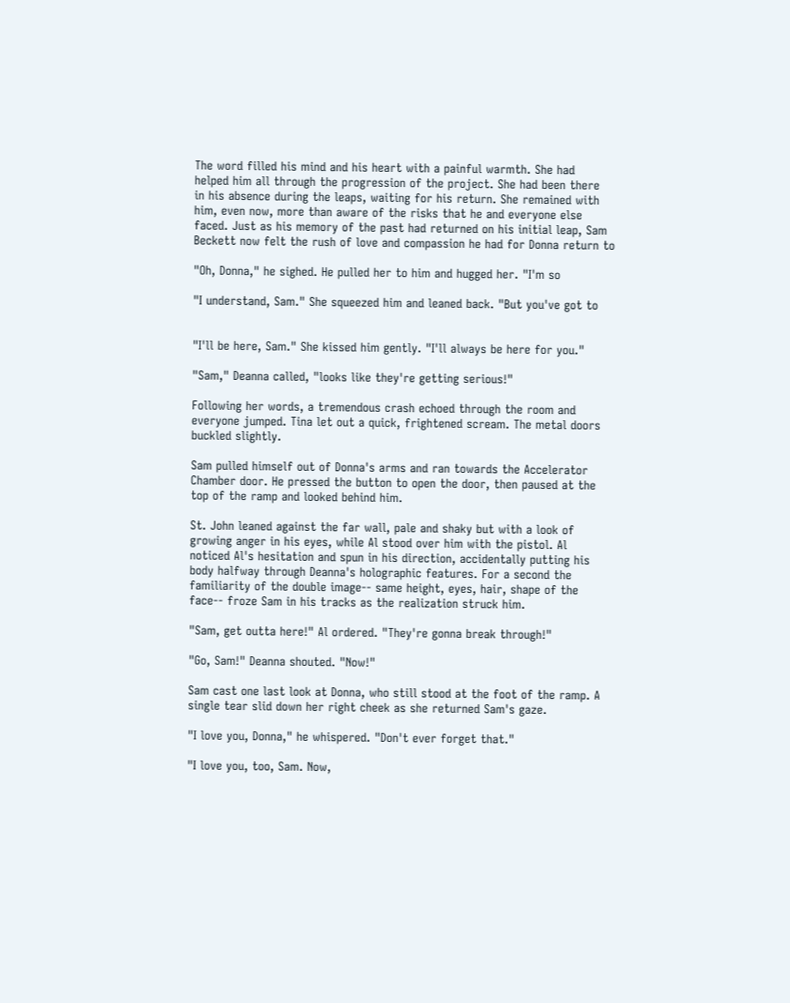The word filled his mind and his heart with a painful warmth. She had
helped him all through the progression of the project. She had been there
in his absence during the leaps, waiting for his return. She remained with
him, even now, more than aware of the risks that he and everyone else
faced. Just as his memory of the past had returned on his initial leap, Sam
Beckett now felt the rush of love and compassion he had for Donna return to

"Oh, Donna," he sighed. He pulled her to him and hugged her. "I'm so

"I understand, Sam." She squeezed him and leaned back. "But you've got to


"I'll be here, Sam." She kissed him gently. "I'll always be here for you."

"Sam," Deanna called, "looks like they're getting serious!"

Following her words, a tremendous crash echoed through the room and
everyone jumped. Tina let out a quick, frightened scream. The metal doors
buckled slightly.

Sam pulled himself out of Donna's arms and ran towards the Accelerator
Chamber door. He pressed the button to open the door, then paused at the
top of the ramp and looked behind him.

St. John leaned against the far wall, pale and shaky but with a look of
growing anger in his eyes, while Al stood over him with the pistol. Al
noticed Al's hesitation and spun in his direction, accidentally putting his
body halfway through Deanna's holographic features. For a second the
familiarity of the double image-- same height, eyes, hair, shape of the
face-- froze Sam in his tracks as the realization struck him.

"Sam, get outta here!" Al ordered. "They're gonna break through!"

"Go, Sam!" Deanna shouted. "Now!"

Sam cast one last look at Donna, who still stood at the foot of the ramp. A
single tear slid down her right cheek as she returned Sam's gaze.

"I love you, Donna," he whispered. "Don't ever forget that."

"I love you, too, Sam. Now,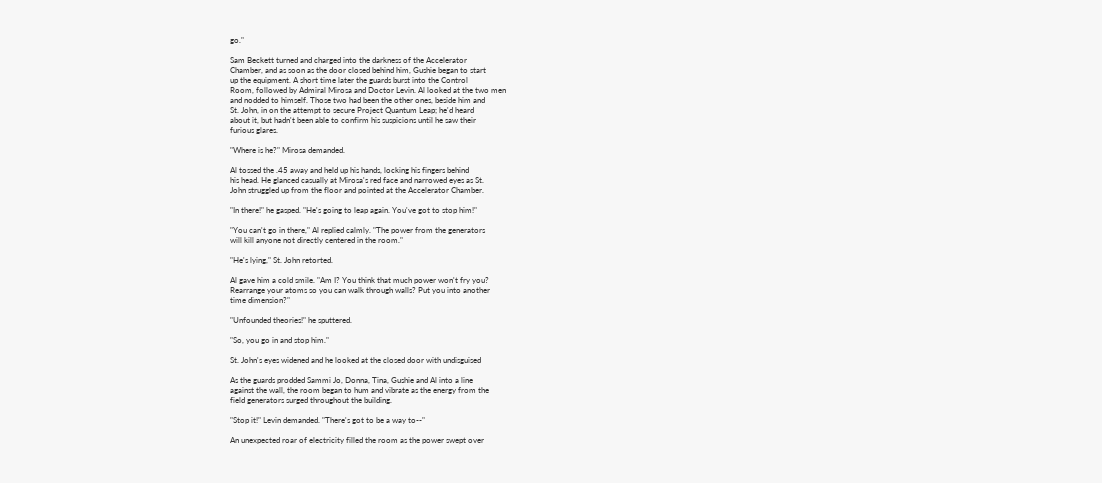go."

Sam Beckett turned and charged into the darkness of the Accelerator
Chamber, and as soon as the door closed behind him, Gushie began to start
up the equipment. A short time later the guards burst into the Control
Room, followed by Admiral Mirosa and Doctor Levin. Al looked at the two men
and nodded to himself. Those two had been the other ones, beside him and
St. John, in on the attempt to secure Project Quantum Leap; he'd heard
about it, but hadn't been able to confirm his suspicions until he saw their
furious glares.

"Where is he?" Mirosa demanded.

Al tossed the .45 away and held up his hands, locking his fingers behind
his head. He glanced casually at Mirosa's red face and narrowed eyes as St.
John struggled up from the floor and pointed at the Accelerator Chamber.

"In there!" he gasped. "He's going to leap again. You've got to stop him!"

"You can't go in there," Al replied calmly. "The power from the generators
will kill anyone not directly centered in the room."

"He's lying," St. John retorted.

Al gave him a cold smile. "Am I? You think that much power won't fry you?
Rearrange your atoms so you can walk through walls? Put you into another
time dimension?"

"Unfounded theories!" he sputtered.

"So, you go in and stop him."

St. John's eyes widened and he looked at the closed door with undisguised

As the guards prodded Sammi Jo, Donna, Tina, Gushie and Al into a line
against the wall, the room began to hum and vibrate as the energy from the
field generators surged throughout the building.

"Stop it!" Levin demanded. "There's got to be a way to--"

An unexpected roar of electricity filled the room as the power swept over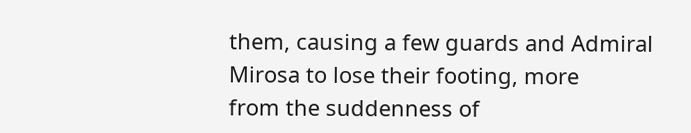them, causing a few guards and Admiral Mirosa to lose their footing, more
from the suddenness of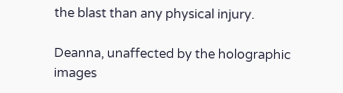the blast than any physical injury.

Deanna, unaffected by the holographic images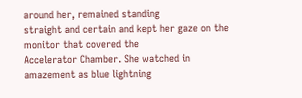around her, remained standing
straight and certain and kept her gaze on the monitor that covered the
Accelerator Chamber. She watched in amazement as blue lightning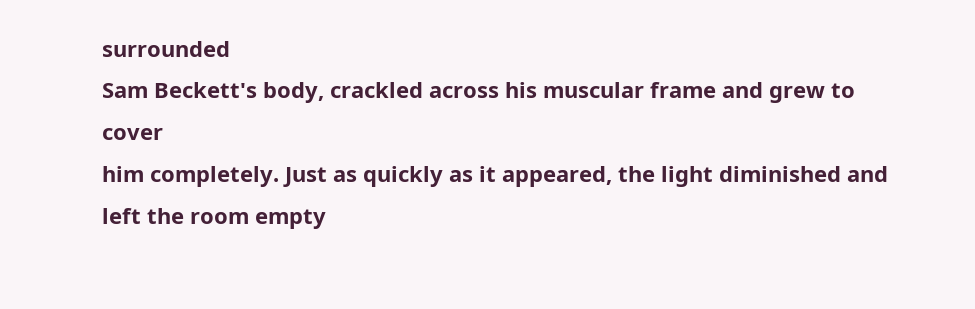surrounded
Sam Beckett's body, crackled across his muscular frame and grew to cover
him completely. Just as quickly as it appeared, the light diminished and
left the room empty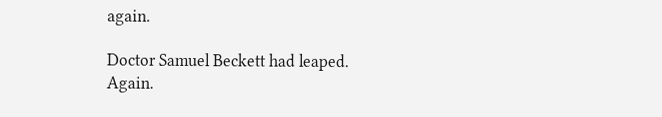again.

Doctor Samuel Beckett had leaped. Again.